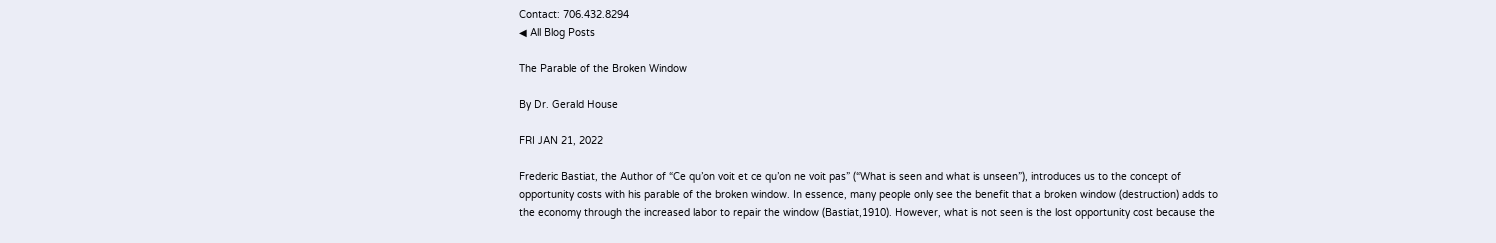Contact: 706.432.8294
◀ All Blog Posts

The Parable of the Broken Window

By Dr. Gerald House

FRI JAN 21, 2022

Frederic Bastiat, the Author of “Ce qu’on voit et ce qu’on ne voit pas” (“What is seen and what is unseen”), introduces us to the concept of opportunity costs with his parable of the broken window. In essence, many people only see the benefit that a broken window (destruction) adds to the economy through the increased labor to repair the window (Bastiat,1910). However, what is not seen is the lost opportunity cost because the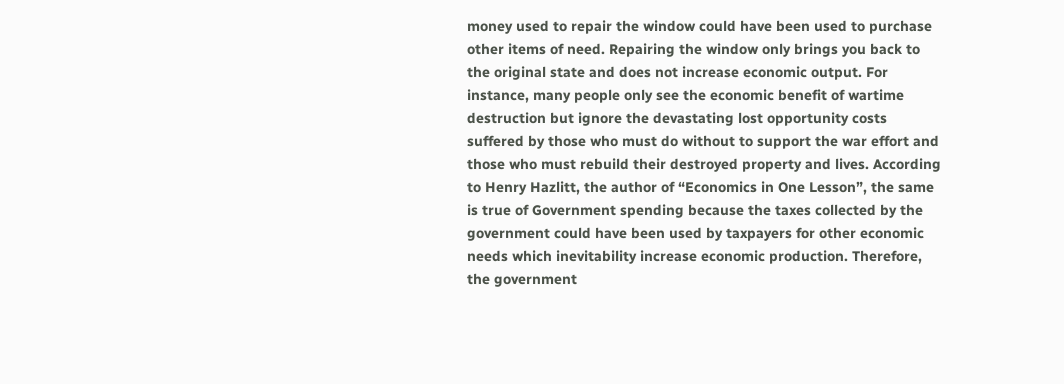money used to repair the window could have been used to purchase other items of need. Repairing the window only brings you back to the original state and does not increase economic output. For instance, many people only see the economic benefit of wartime destruction but ignore the devastating lost opportunity costs suffered by those who must do without to support the war effort and those who must rebuild their destroyed property and lives. According to Henry Hazlitt, the author of “Economics in One Lesson”, the same is true of Government spending because the taxes collected by the government could have been used by taxpayers for other economic needs which inevitability increase economic production. Therefore, the government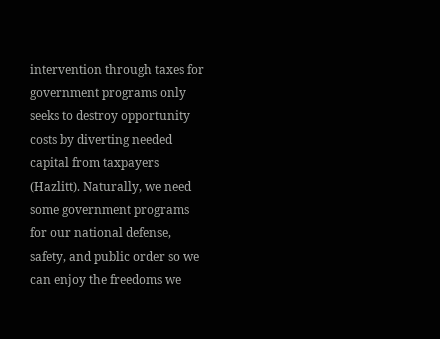intervention through taxes for government programs only seeks to destroy opportunity costs by diverting needed capital from taxpayers (Hazlitt). Naturally, we need some government programs for our national defense, safety, and public order so we can enjoy the freedoms we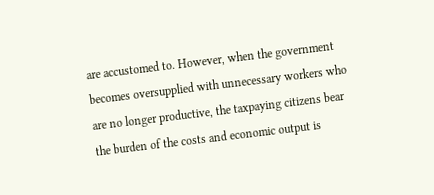are accustomed to. However, when the government becomes oversupplied with unnecessary workers who are no longer productive, the taxpaying citizens bear the burden of the costs and economic output is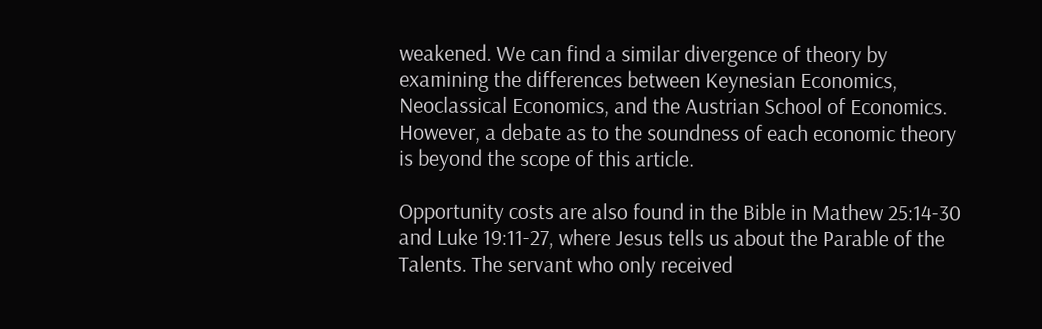weakened. We can find a similar divergence of theory by examining the differences between Keynesian Economics, Neoclassical Economics, and the Austrian School of Economics. However, a debate as to the soundness of each economic theory is beyond the scope of this article.

Opportunity costs are also found in the Bible in Mathew 25:14-30 and Luke 19:11-27, where Jesus tells us about the Parable of the Talents. The servant who only received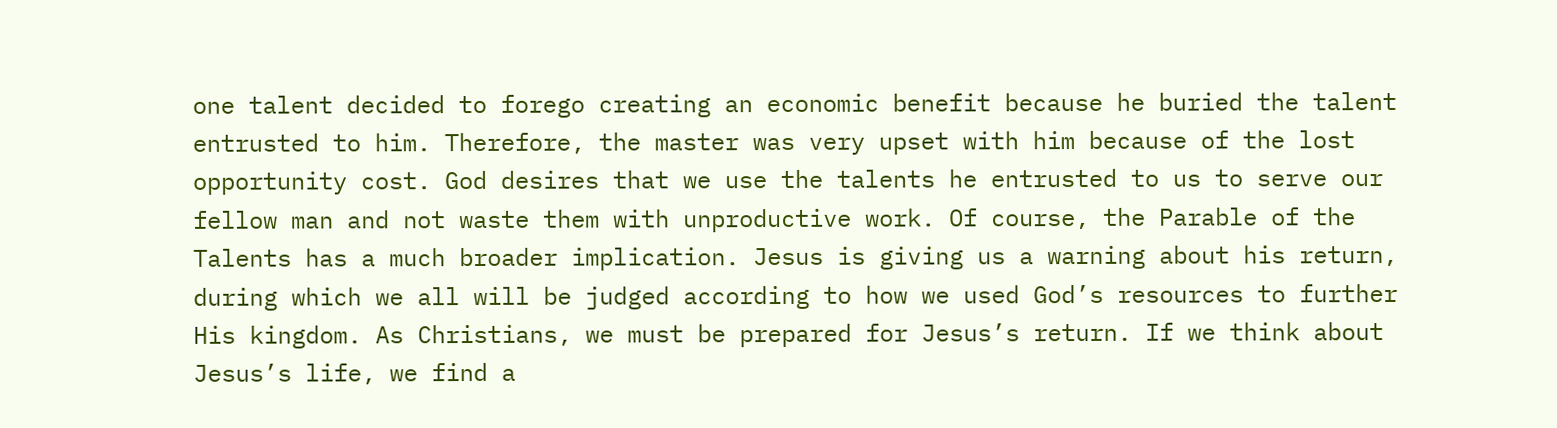one talent decided to forego creating an economic benefit because he buried the talent entrusted to him. Therefore, the master was very upset with him because of the lost opportunity cost. God desires that we use the talents he entrusted to us to serve our fellow man and not waste them with unproductive work. Of course, the Parable of the Talents has a much broader implication. Jesus is giving us a warning about his return, during which we all will be judged according to how we used God’s resources to further His kingdom. As Christians, we must be prepared for Jesus’s return. If we think about Jesus’s life, we find a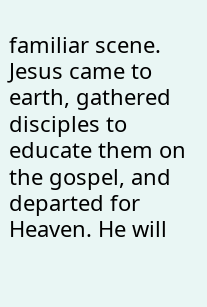familiar scene. Jesus came to earth, gathered disciples to educate them on the gospel, and departed for Heaven. He will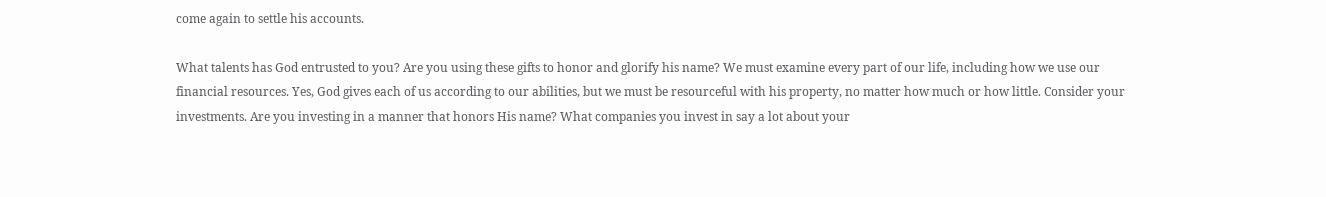come again to settle his accounts.

What talents has God entrusted to you? Are you using these gifts to honor and glorify his name? We must examine every part of our life, including how we use our financial resources. Yes, God gives each of us according to our abilities, but we must be resourceful with his property, no matter how much or how little. Consider your investments. Are you investing in a manner that honors His name? What companies you invest in say a lot about your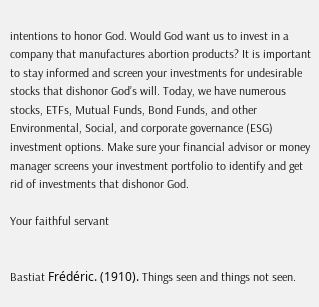intentions to honor God. Would God want us to invest in a company that manufactures abortion products? It is important to stay informed and screen your investments for undesirable stocks that dishonor God’s will. Today, we have numerous stocks, ETFs, Mutual Funds, Bond Funds, and other Environmental, Social, and corporate governance (ESG) investment options. Make sure your financial advisor or money manager screens your investment portfolio to identify and get rid of investments that dishonor God.

Your faithful servant


Bastiat Frédéric. (1910). Things seen and things not seen.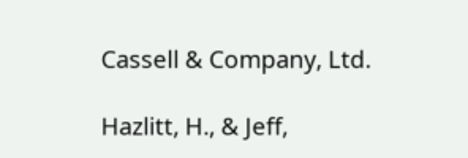Cassell & Company, Ltd.

Hazlitt, H., & Jeff,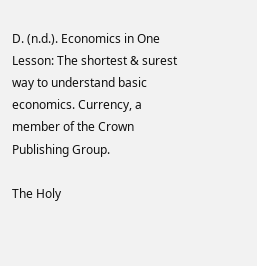D. (n.d.). Economics in One Lesson: The shortest & surest way to understand basic economics. Currency, a member of the Crown Publishing Group.

The Holy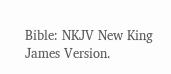Bible: NKJV New King James Version.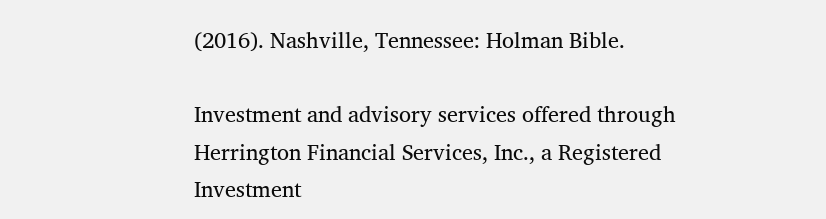(2016). Nashville, Tennessee: Holman Bible.

Investment and advisory services offered through Herrington Financial Services, Inc., a Registered Investment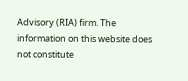Advisory (RIA) firm. The information on this website does not constitute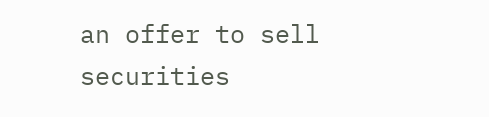an offer to sell securities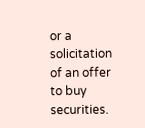or a solicitation of an offer to buy securities.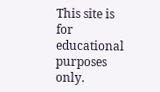This site is for educational purposes only.